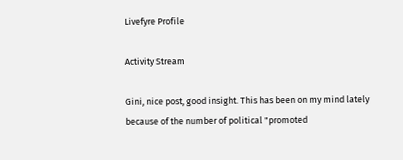Livefyre Profile

Activity Stream

Gini, nice post, good insight. This has been on my mind lately because of the number of political "promoted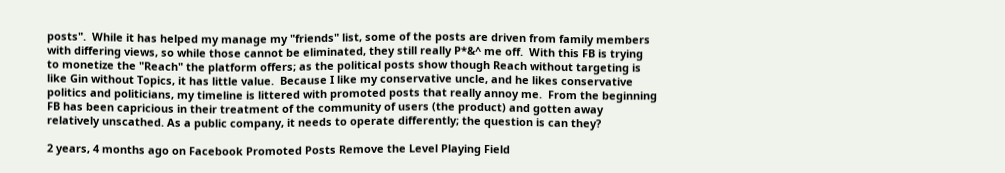posts".  While it has helped my manage my "friends" list, some of the posts are driven from family members with differing views, so while those cannot be eliminated, they still really P*&^ me off.  With this FB is trying to monetize the "Reach" the platform offers; as the political posts show though Reach without targeting is like Gin without Topics, it has little value.  Because I like my conservative uncle, and he likes conservative politics and politicians, my timeline is littered with promoted posts that really annoy me.  From the beginning FB has been capricious in their treatment of the community of users (the product) and gotten away relatively unscathed. As a public company, it needs to operate differently; the question is can they?

2 years, 4 months ago on Facebook Promoted Posts Remove the Level Playing Field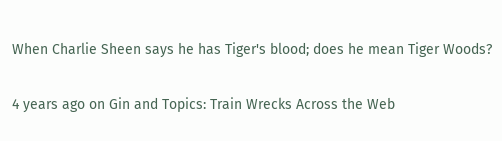When Charlie Sheen says he has Tiger's blood; does he mean Tiger Woods?

4 years ago on Gin and Topics: Train Wrecks Across the Web